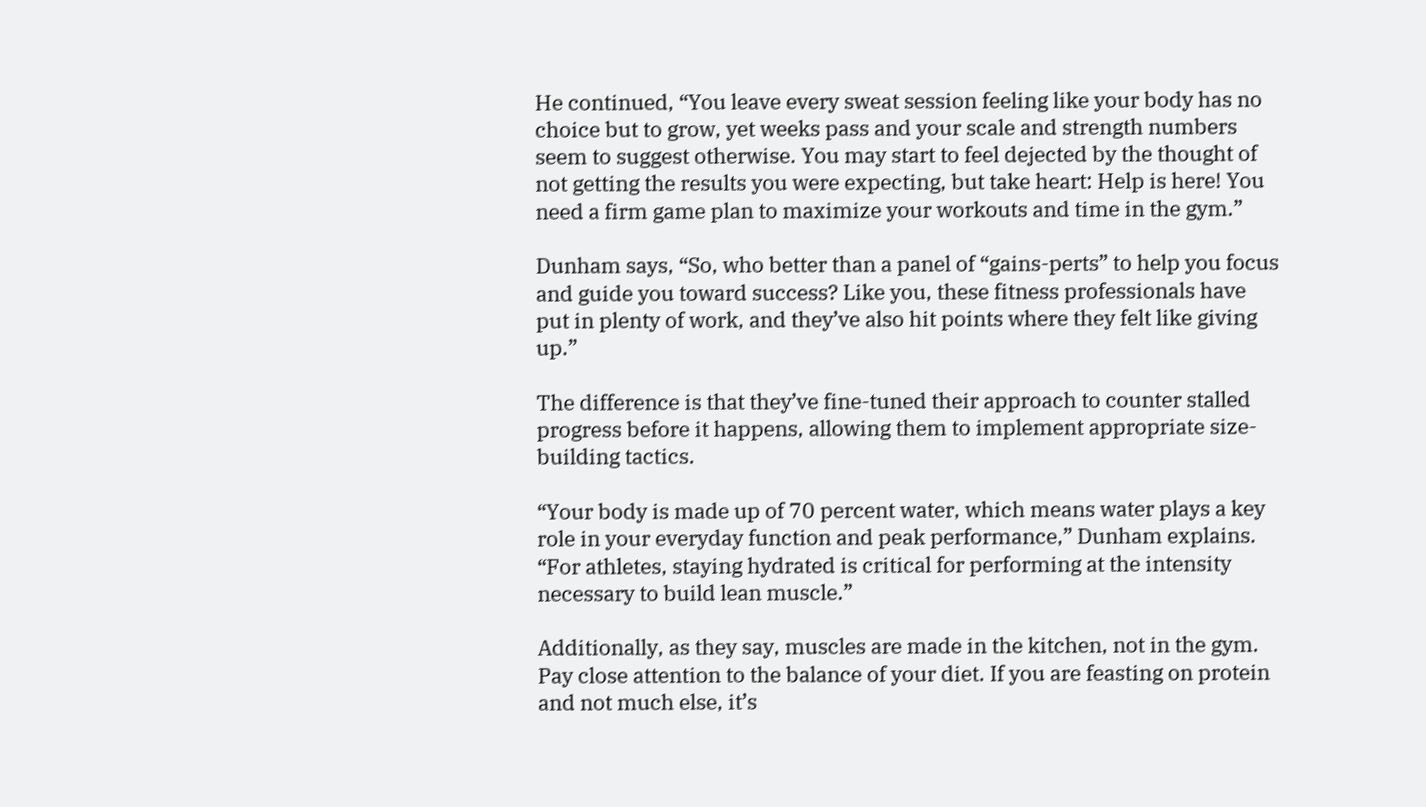He continued, “You leave every sweat session feeling like your body has no choice but to grow, yet weeks pass and your scale and strength numbers seem to suggest otherwise. You may start to feel dejected by the thought of not getting the results you were expecting, but take heart: Help is here! You need a firm game plan to maximize your workouts and time in the gym.”

Dunham says, “So, who better than a panel of “gains-perts” to help you focus and guide you toward success? Like you, these fitness professionals have put in plenty of work, and they’ve also hit points where they felt like giving up.”

The difference is that they’ve fine-tuned their approach to counter stalled progress before it happens, allowing them to implement appropriate size-building tactics.

“Your body is made up of 70 percent water, which means water plays a key role in your everyday function and peak performance,” Dunham explains. “For athletes, staying hydrated is critical for performing at the intensity necessary to build lean muscle.”

Additionally, as they say, muscles are made in the kitchen, not in the gym. Pay close attention to the balance of your diet. If you are feasting on protein and not much else, it’s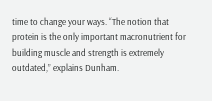time to change your ways. “The notion that protein is the only important macronutrient for building muscle and strength is extremely outdated,” explains Dunham.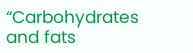“Carbohydrates and fats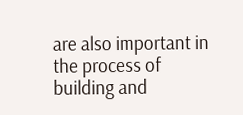are also important in the process of building and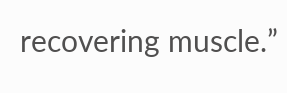recovering muscle.”